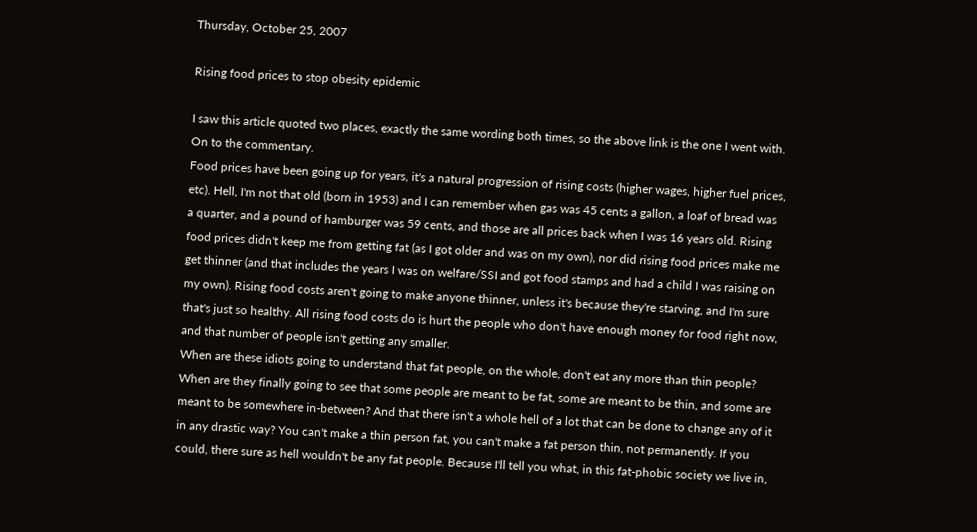Thursday, October 25, 2007

Rising food prices to stop obesity epidemic

I saw this article quoted two places, exactly the same wording both times, so the above link is the one I went with. On to the commentary.
Food prices have been going up for years, it's a natural progression of rising costs (higher wages, higher fuel prices, etc). Hell, I'm not that old (born in 1953) and I can remember when gas was 45 cents a gallon, a loaf of bread was a quarter, and a pound of hamburger was 59 cents, and those are all prices back when I was 16 years old. Rising food prices didn't keep me from getting fat (as I got older and was on my own), nor did rising food prices make me get thinner (and that includes the years I was on welfare/SSI and got food stamps and had a child I was raising on my own). Rising food costs aren't going to make anyone thinner, unless it's because they're starving, and I'm sure that's just so healthy. All rising food costs do is hurt the people who don't have enough money for food right now, and that number of people isn't getting any smaller.
When are these idiots going to understand that fat people, on the whole, don't eat any more than thin people? When are they finally going to see that some people are meant to be fat, some are meant to be thin, and some are meant to be somewhere in-between? And that there isn't a whole hell of a lot that can be done to change any of it in any drastic way? You can't make a thin person fat, you can't make a fat person thin, not permanently. If you could, there sure as hell wouldn't be any fat people. Because I'll tell you what, in this fat-phobic society we live in,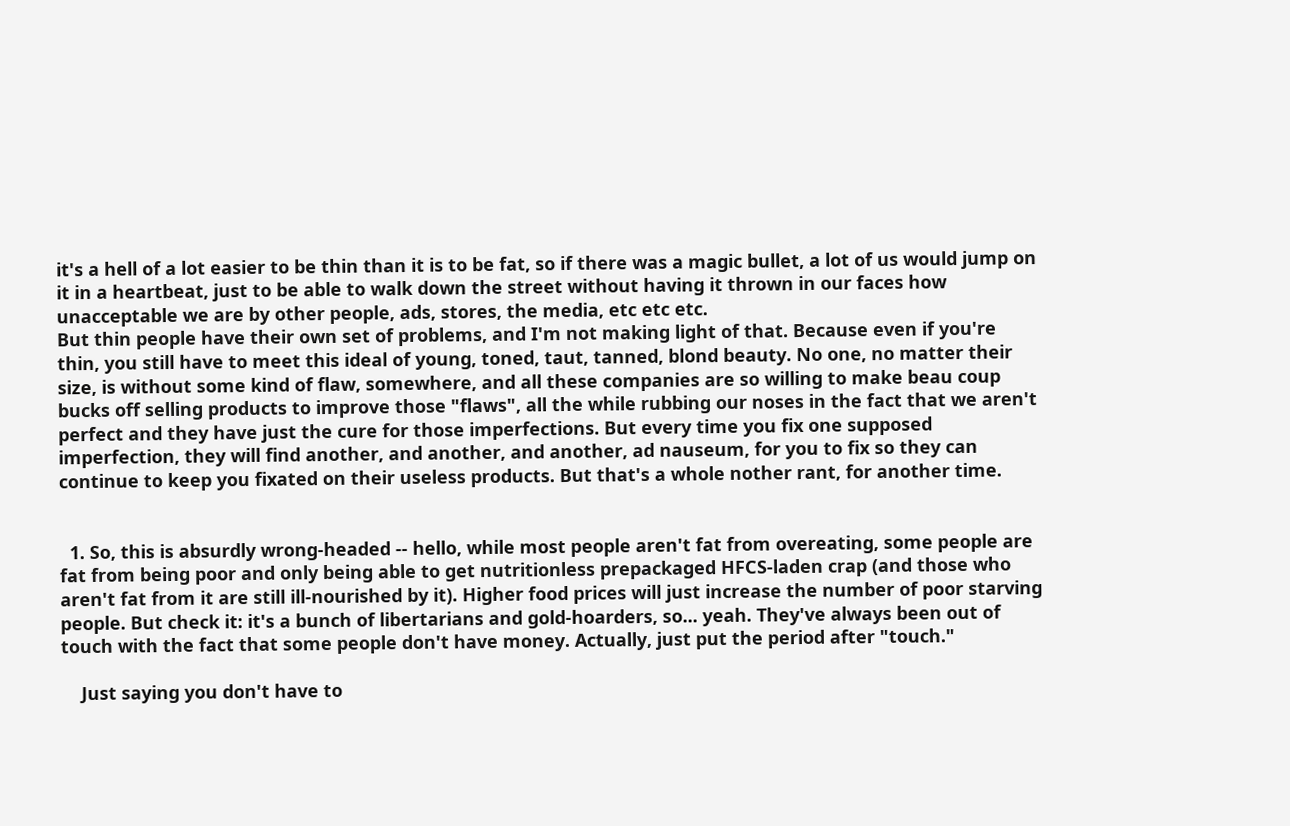it's a hell of a lot easier to be thin than it is to be fat, so if there was a magic bullet, a lot of us would jump on it in a heartbeat, just to be able to walk down the street without having it thrown in our faces how unacceptable we are by other people, ads, stores, the media, etc etc etc.
But thin people have their own set of problems, and I'm not making light of that. Because even if you're thin, you still have to meet this ideal of young, toned, taut, tanned, blond beauty. No one, no matter their size, is without some kind of flaw, somewhere, and all these companies are so willing to make beau coup bucks off selling products to improve those "flaws", all the while rubbing our noses in the fact that we aren't perfect and they have just the cure for those imperfections. But every time you fix one supposed imperfection, they will find another, and another, and another, ad nauseum, for you to fix so they can continue to keep you fixated on their useless products. But that's a whole nother rant, for another time.


  1. So, this is absurdly wrong-headed -- hello, while most people aren't fat from overeating, some people are fat from being poor and only being able to get nutritionless prepackaged HFCS-laden crap (and those who aren't fat from it are still ill-nourished by it). Higher food prices will just increase the number of poor starving people. But check it: it's a bunch of libertarians and gold-hoarders, so... yeah. They've always been out of touch with the fact that some people don't have money. Actually, just put the period after "touch."

    Just saying you don't have to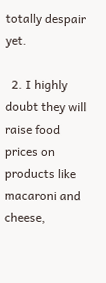totally despair yet.

  2. I highly doubt they will raise food prices on products like macaroni and cheese,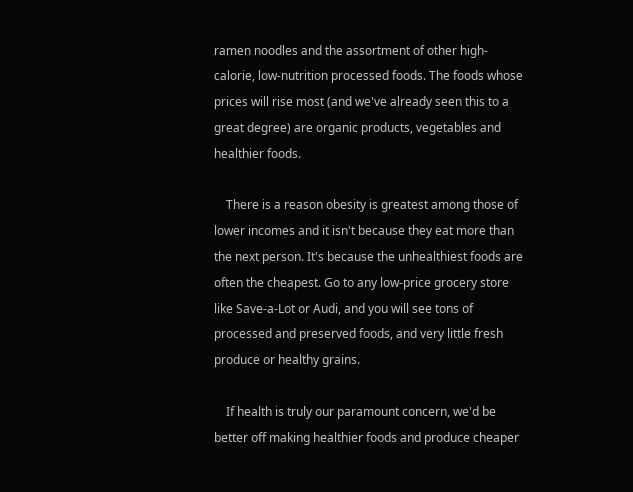ramen noodles and the assortment of other high-calorie, low-nutrition processed foods. The foods whose prices will rise most (and we've already seen this to a great degree) are organic products, vegetables and healthier foods.

    There is a reason obesity is greatest among those of lower incomes and it isn't because they eat more than the next person. It's because the unhealthiest foods are often the cheapest. Go to any low-price grocery store like Save-a-Lot or Audi, and you will see tons of processed and preserved foods, and very little fresh produce or healthy grains.

    If health is truly our paramount concern, we'd be better off making healthier foods and produce cheaper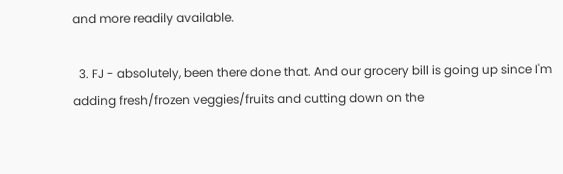and more readily available.

  3. FJ - absolutely, been there done that. And our grocery bill is going up since I'm adding fresh/frozen veggies/fruits and cutting down on the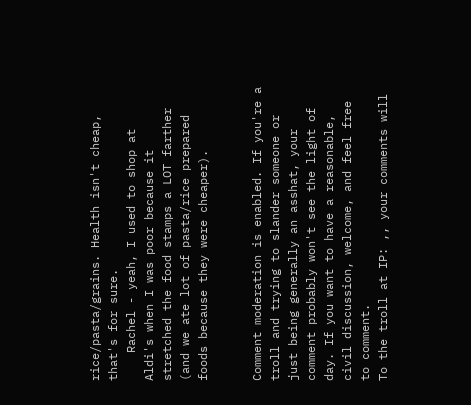rice/pasta/grains. Health isn't cheap, that's for sure.
    Rachel - yeah, I used to shop at Aldi's when I was poor because it stretched the food stamps a LOT farther (and we ate lot of pasta/rice prepared foods because they were cheaper).


Comment moderation is enabled. If you're a troll and trying to slander someone or just being generally an asshat, your comment probably won't see the light of day. If you want to have a reasonable, civil discussion, welcome, and feel free to comment.
To the troll at IP: ,, your comments will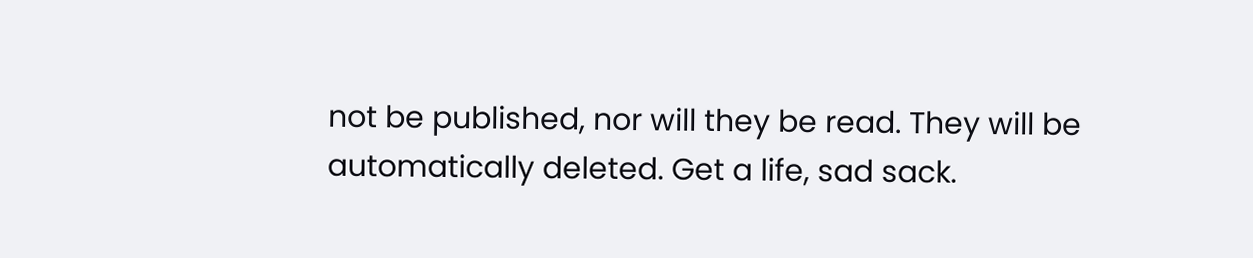not be published, nor will they be read. They will be automatically deleted. Get a life, sad sack.